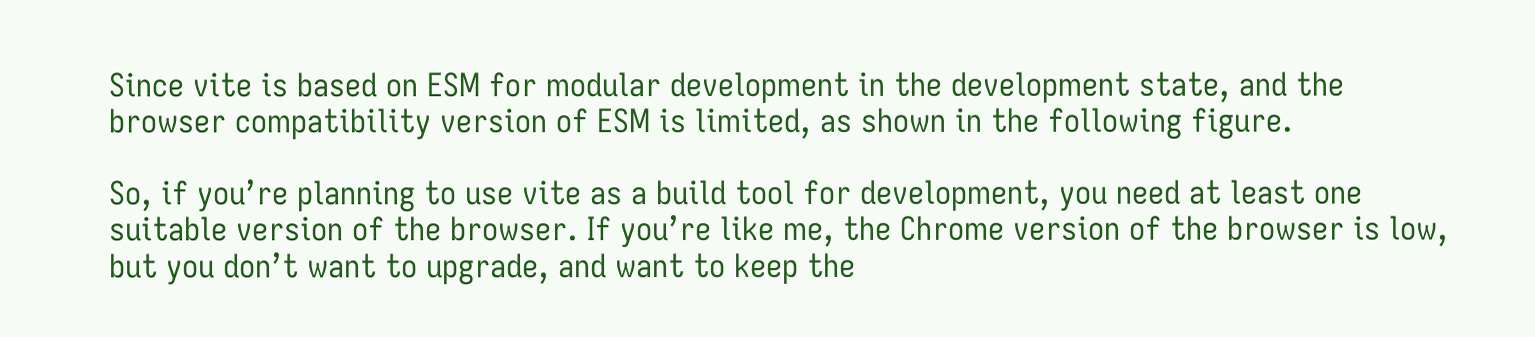Since vite is based on ESM for modular development in the development state, and the browser compatibility version of ESM is limited, as shown in the following figure.

So, if you’re planning to use vite as a build tool for development, you need at least one suitable version of the browser. If you’re like me, the Chrome version of the browser is low, but you don’t want to upgrade, and want to keep the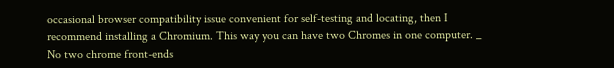occasional browser compatibility issue convenient for self-testing and locating, then I recommend installing a Chromium. This way you can have two Chromes in one computer. _ No two chrome front-ends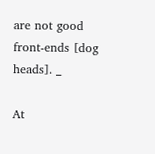are not good front-ends [dog heads]. _

At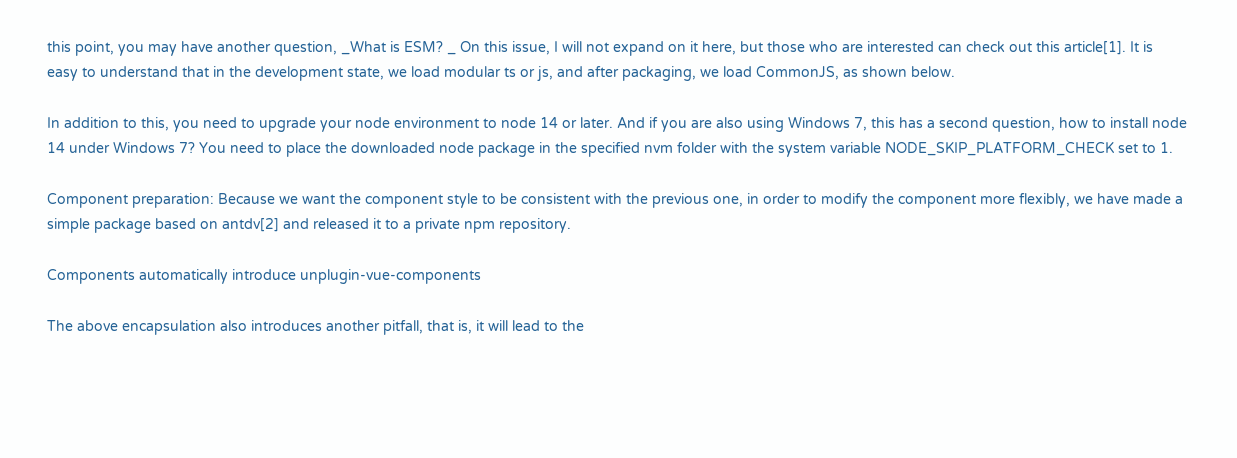this point, you may have another question, _What is ESM? _ On this issue, I will not expand on it here, but those who are interested can check out this article[1]. It is easy to understand that in the development state, we load modular ts or js, and after packaging, we load CommonJS, as shown below.

In addition to this, you need to upgrade your node environment to node 14 or later. And if you are also using Windows 7, this has a second question, how to install node 14 under Windows 7? You need to place the downloaded node package in the specified nvm folder with the system variable NODE_SKIP_PLATFORM_CHECK set to 1.

Component preparation: Because we want the component style to be consistent with the previous one, in order to modify the component more flexibly, we have made a simple package based on antdv[2] and released it to a private npm repository.

Components automatically introduce unplugin-vue-components

The above encapsulation also introduces another pitfall, that is, it will lead to the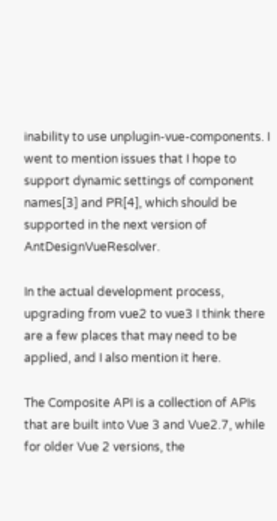inability to use unplugin-vue-components. I went to mention issues that I hope to support dynamic settings of component names[3] and PR[4], which should be supported in the next version of AntDesignVueResolver.

In the actual development process, upgrading from vue2 to vue3 I think there are a few places that may need to be applied, and I also mention it here.

The Composite API is a collection of APIs that are built into Vue 3 and Vue2.7, while for older Vue 2 versions, the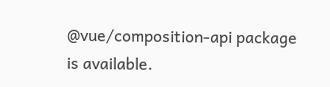@vue/composition-api package is available.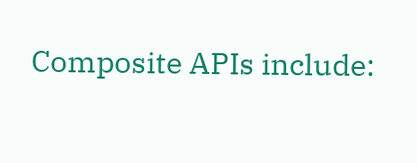Composite APIs include: